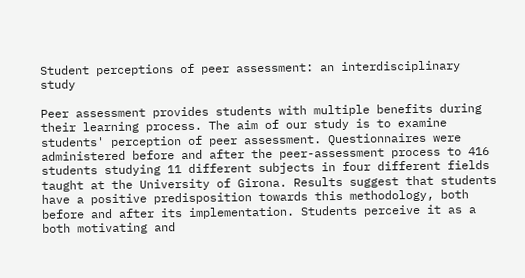Student perceptions of peer assessment: an interdisciplinary study

Peer assessment provides students with multiple benefits during their learning process. The aim of our study is to examine students' perception of peer assessment. Questionnaires were administered before and after the peer-assessment process to 416 students studying 11 different subjects in four different fields taught at the University of Girona. Results suggest that students have a positive predisposition towards this methodology, both before and after its implementation. Students perceive it as a both motivating and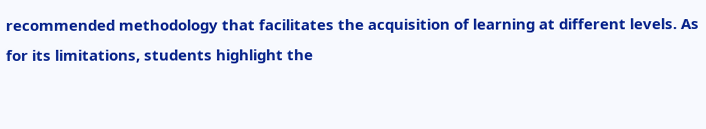recommended methodology that facilitates the acquisition of learning at different levels. As for its limitations, students highlight the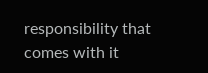responsibility that comes with it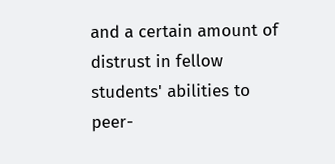and a certain amount of distrust in fellow students' abilities to peer-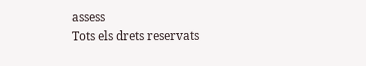assess
Tots els drets reservats